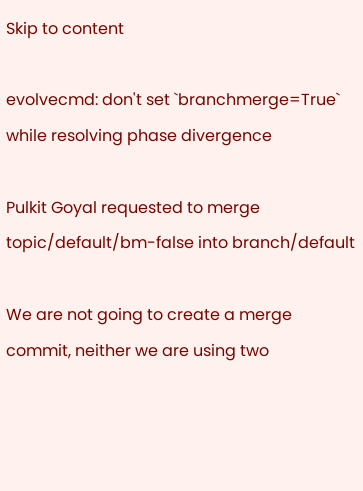Skip to content

evolvecmd: don't set `branchmerge=True` while resolving phase divergence

Pulkit Goyal requested to merge topic/default/bm-false into branch/default

We are not going to create a merge commit, neither we are using two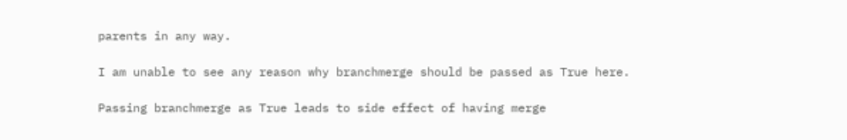parents in any way.

I am unable to see any reason why branchmerge should be passed as True here.

Passing branchmerge as True leads to side effect of having merge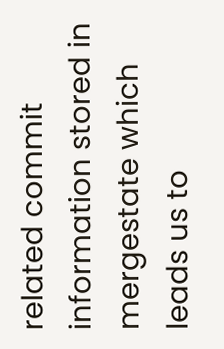related commit information stored in mergestate which leads us to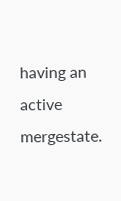having an active mergestate.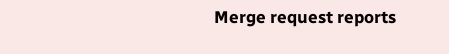Merge request reports